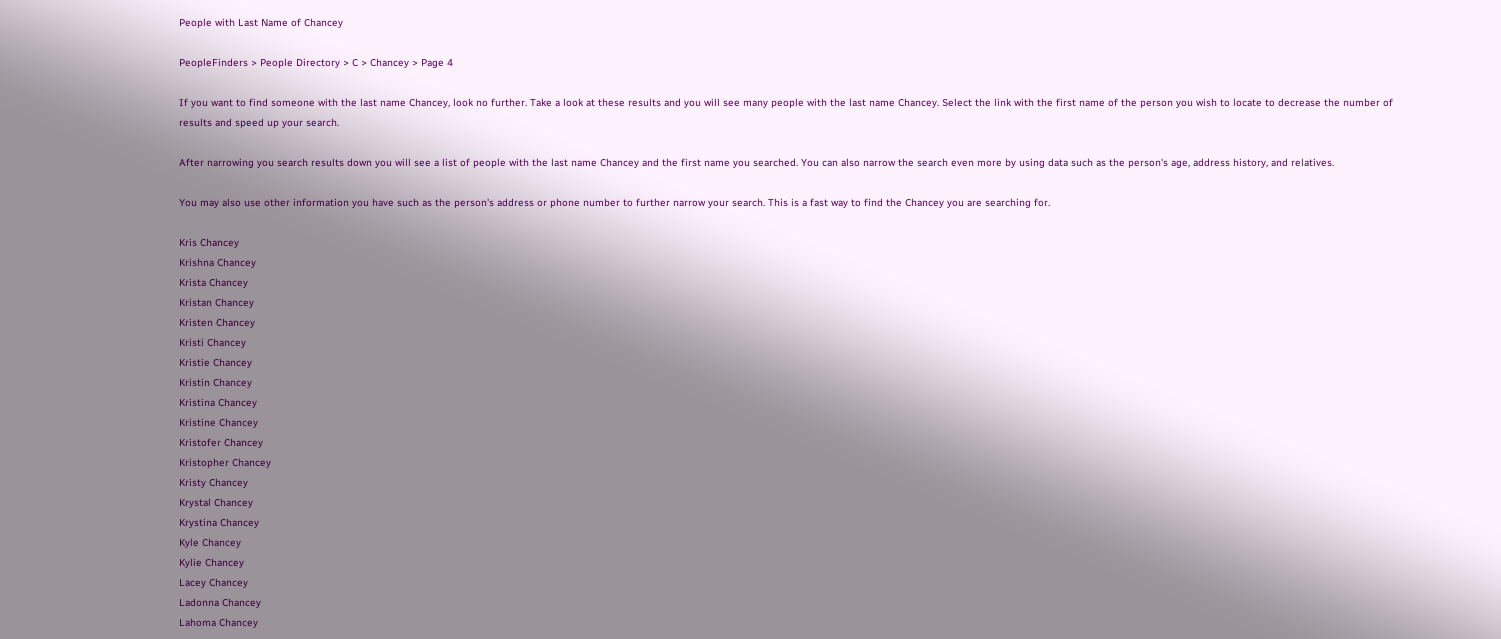People with Last Name of Chancey

PeopleFinders > People Directory > C > Chancey > Page 4

If you want to find someone with the last name Chancey, look no further. Take a look at these results and you will see many people with the last name Chancey. Select the link with the first name of the person you wish to locate to decrease the number of results and speed up your search.

After narrowing you search results down you will see a list of people with the last name Chancey and the first name you searched. You can also narrow the search even more by using data such as the person's age, address history, and relatives.

You may also use other information you have such as the person's address or phone number to further narrow your search. This is a fast way to find the Chancey you are searching for.

Kris Chancey
Krishna Chancey
Krista Chancey
Kristan Chancey
Kristen Chancey
Kristi Chancey
Kristie Chancey
Kristin Chancey
Kristina Chancey
Kristine Chancey
Kristofer Chancey
Kristopher Chancey
Kristy Chancey
Krystal Chancey
Krystina Chancey
Kyle Chancey
Kylie Chancey
Lacey Chancey
Ladonna Chancey
Lahoma Chancey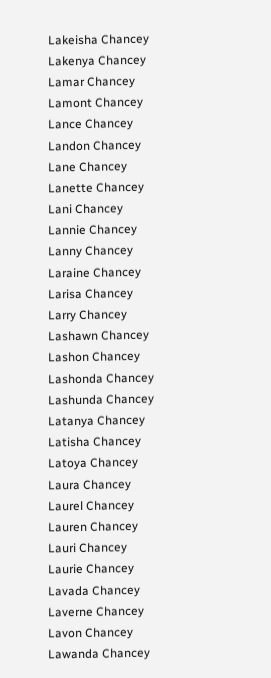Lakeisha Chancey
Lakenya Chancey
Lamar Chancey
Lamont Chancey
Lance Chancey
Landon Chancey
Lane Chancey
Lanette Chancey
Lani Chancey
Lannie Chancey
Lanny Chancey
Laraine Chancey
Larisa Chancey
Larry Chancey
Lashawn Chancey
Lashon Chancey
Lashonda Chancey
Lashunda Chancey
Latanya Chancey
Latisha Chancey
Latoya Chancey
Laura Chancey
Laurel Chancey
Lauren Chancey
Lauri Chancey
Laurie Chancey
Lavada Chancey
Laverne Chancey
Lavon Chancey
Lawanda Chancey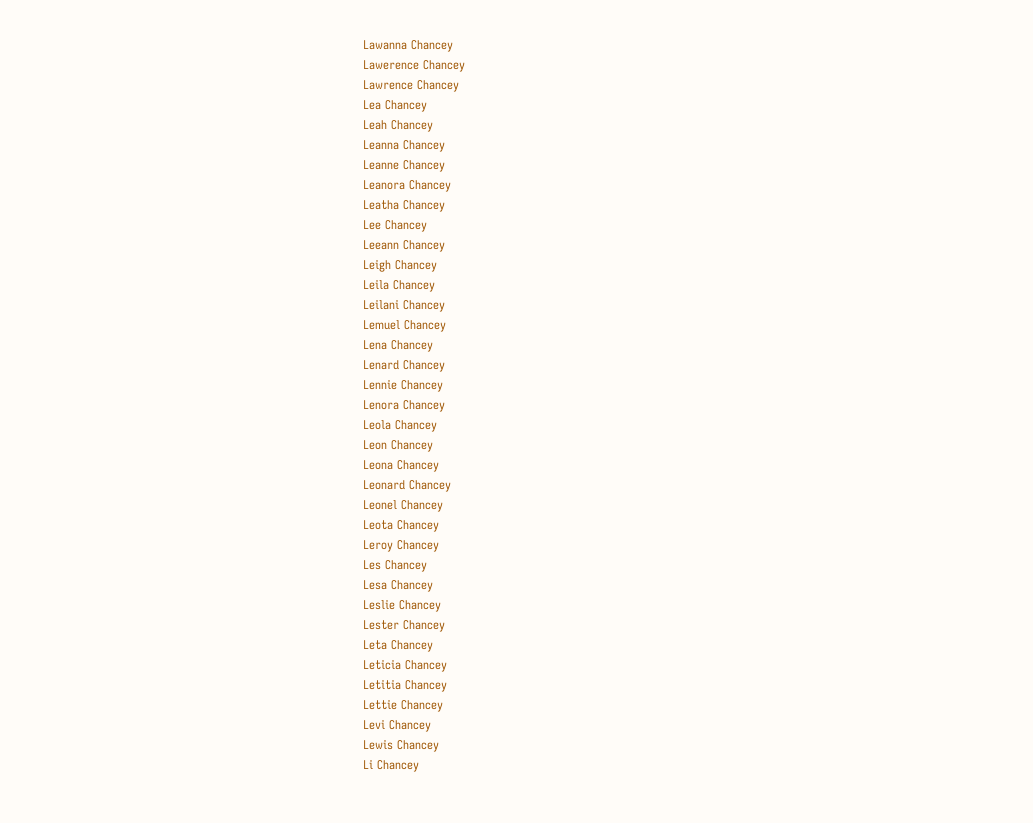Lawanna Chancey
Lawerence Chancey
Lawrence Chancey
Lea Chancey
Leah Chancey
Leanna Chancey
Leanne Chancey
Leanora Chancey
Leatha Chancey
Lee Chancey
Leeann Chancey
Leigh Chancey
Leila Chancey
Leilani Chancey
Lemuel Chancey
Lena Chancey
Lenard Chancey
Lennie Chancey
Lenora Chancey
Leola Chancey
Leon Chancey
Leona Chancey
Leonard Chancey
Leonel Chancey
Leota Chancey
Leroy Chancey
Les Chancey
Lesa Chancey
Leslie Chancey
Lester Chancey
Leta Chancey
Leticia Chancey
Letitia Chancey
Lettie Chancey
Levi Chancey
Lewis Chancey
Li Chancey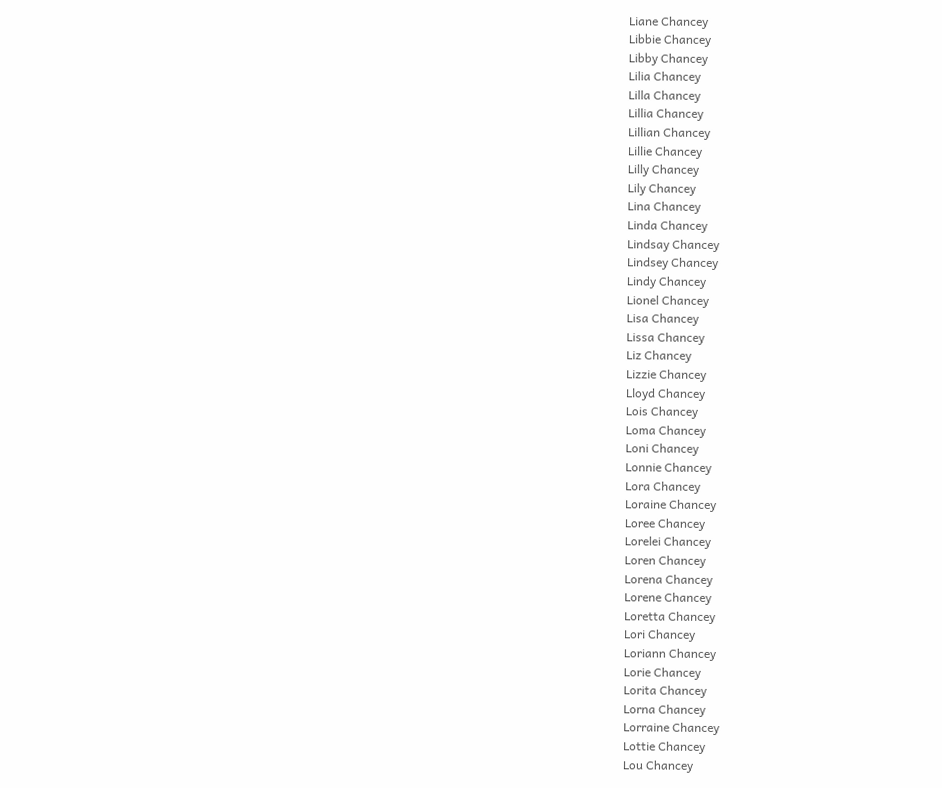Liane Chancey
Libbie Chancey
Libby Chancey
Lilia Chancey
Lilla Chancey
Lillia Chancey
Lillian Chancey
Lillie Chancey
Lilly Chancey
Lily Chancey
Lina Chancey
Linda Chancey
Lindsay Chancey
Lindsey Chancey
Lindy Chancey
Lionel Chancey
Lisa Chancey
Lissa Chancey
Liz Chancey
Lizzie Chancey
Lloyd Chancey
Lois Chancey
Loma Chancey
Loni Chancey
Lonnie Chancey
Lora Chancey
Loraine Chancey
Loree Chancey
Lorelei Chancey
Loren Chancey
Lorena Chancey
Lorene Chancey
Loretta Chancey
Lori Chancey
Loriann Chancey
Lorie Chancey
Lorita Chancey
Lorna Chancey
Lorraine Chancey
Lottie Chancey
Lou Chancey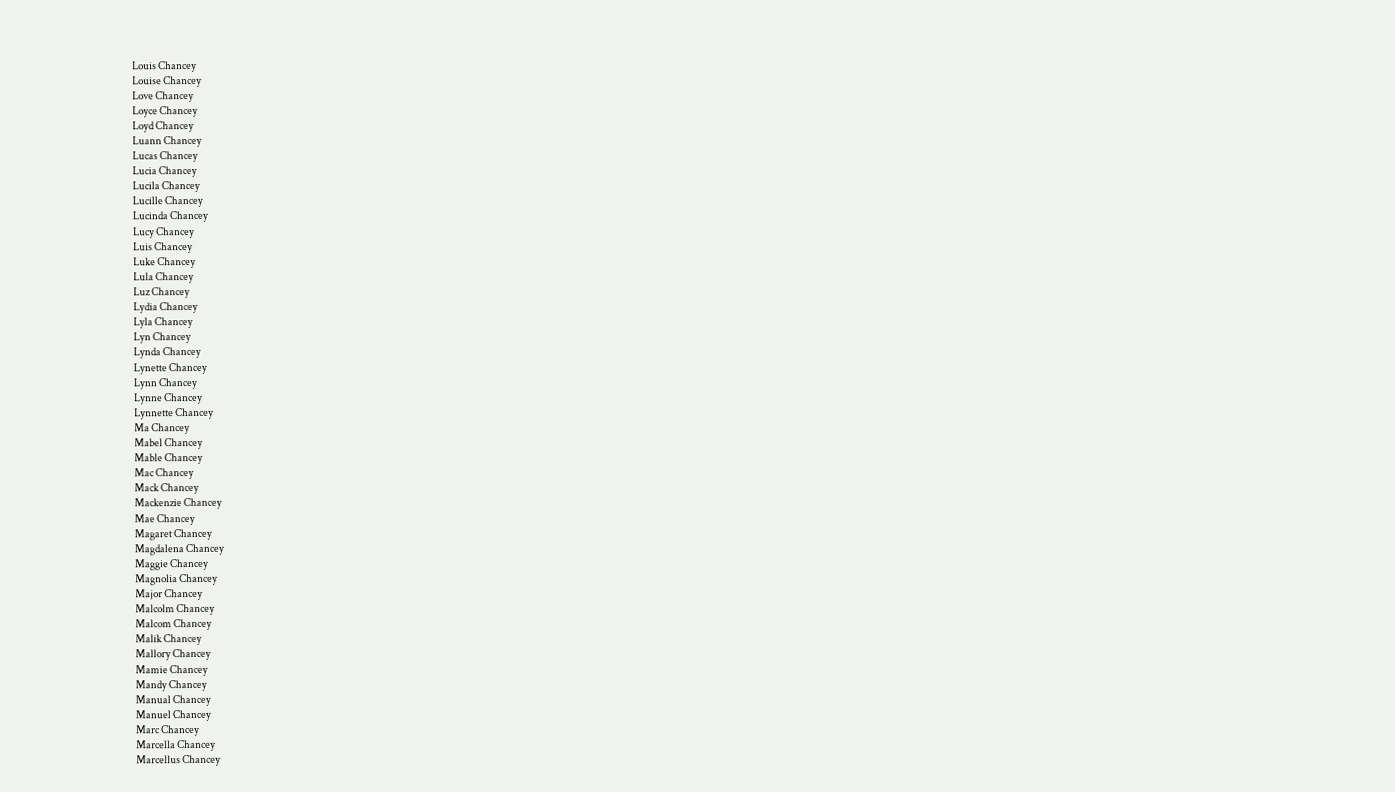Louis Chancey
Louise Chancey
Love Chancey
Loyce Chancey
Loyd Chancey
Luann Chancey
Lucas Chancey
Lucia Chancey
Lucila Chancey
Lucille Chancey
Lucinda Chancey
Lucy Chancey
Luis Chancey
Luke Chancey
Lula Chancey
Luz Chancey
Lydia Chancey
Lyla Chancey
Lyn Chancey
Lynda Chancey
Lynette Chancey
Lynn Chancey
Lynne Chancey
Lynnette Chancey
Ma Chancey
Mabel Chancey
Mable Chancey
Mac Chancey
Mack Chancey
Mackenzie Chancey
Mae Chancey
Magaret Chancey
Magdalena Chancey
Maggie Chancey
Magnolia Chancey
Major Chancey
Malcolm Chancey
Malcom Chancey
Malik Chancey
Mallory Chancey
Mamie Chancey
Mandy Chancey
Manual Chancey
Manuel Chancey
Marc Chancey
Marcella Chancey
Marcellus Chancey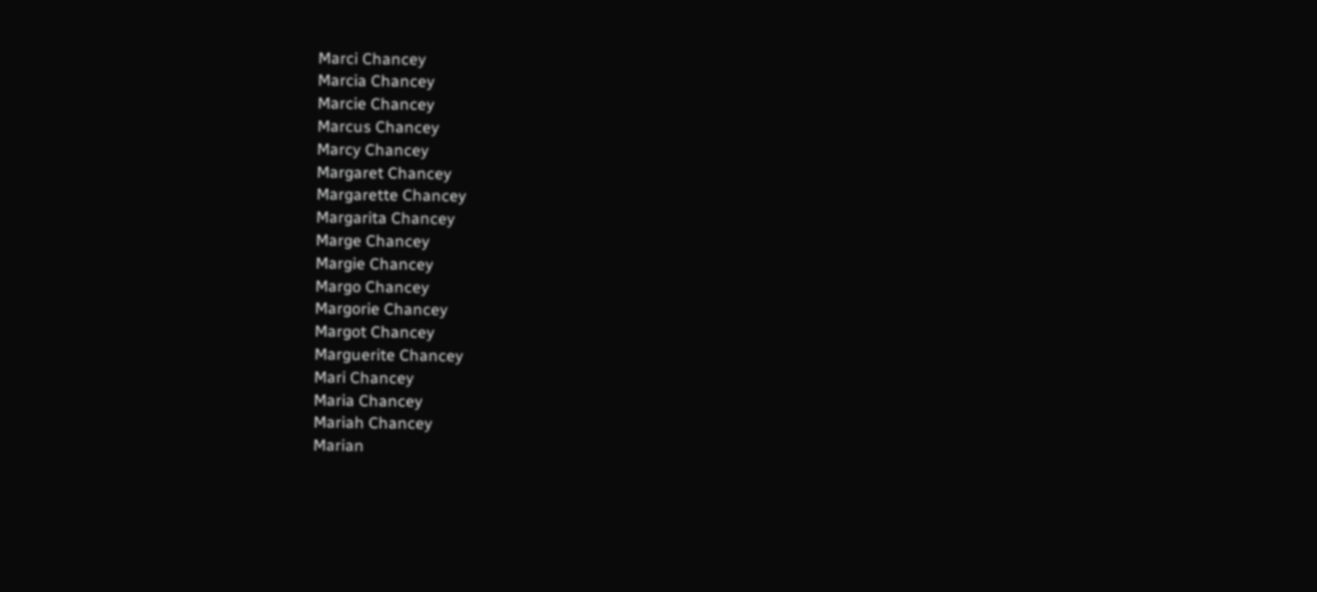Marci Chancey
Marcia Chancey
Marcie Chancey
Marcus Chancey
Marcy Chancey
Margaret Chancey
Margarette Chancey
Margarita Chancey
Marge Chancey
Margie Chancey
Margo Chancey
Margorie Chancey
Margot Chancey
Marguerite Chancey
Mari Chancey
Maria Chancey
Mariah Chancey
Marian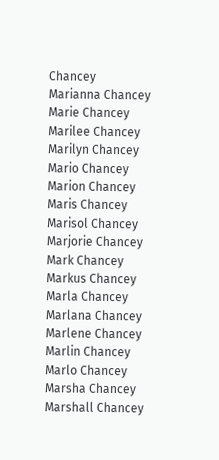Chancey
Marianna Chancey
Marie Chancey
Marilee Chancey
Marilyn Chancey
Mario Chancey
Marion Chancey
Maris Chancey
Marisol Chancey
Marjorie Chancey
Mark Chancey
Markus Chancey
Marla Chancey
Marlana Chancey
Marlene Chancey
Marlin Chancey
Marlo Chancey
Marsha Chancey
Marshall Chancey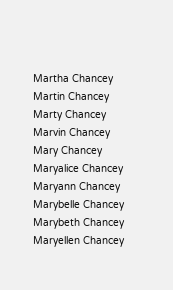Martha Chancey
Martin Chancey
Marty Chancey
Marvin Chancey
Mary Chancey
Maryalice Chancey
Maryann Chancey
Marybelle Chancey
Marybeth Chancey
Maryellen Chancey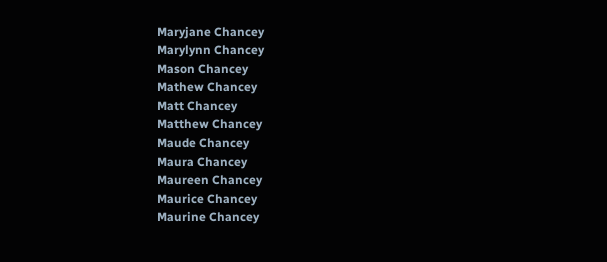Maryjane Chancey
Marylynn Chancey
Mason Chancey
Mathew Chancey
Matt Chancey
Matthew Chancey
Maude Chancey
Maura Chancey
Maureen Chancey
Maurice Chancey
Maurine Chancey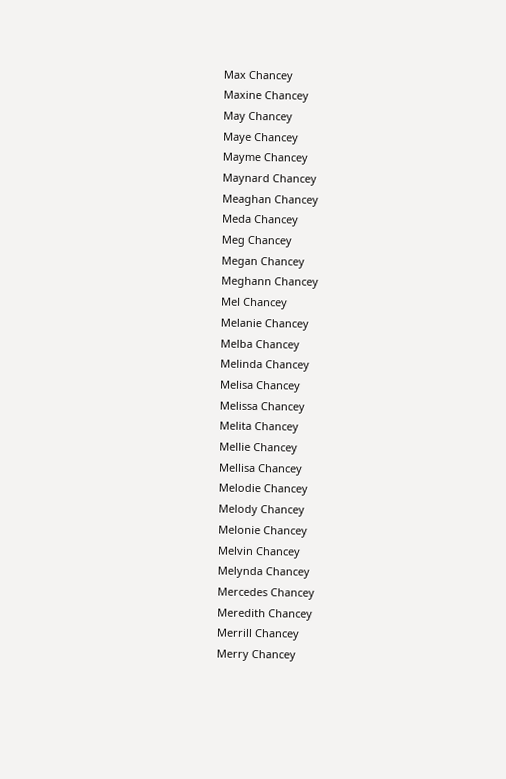Max Chancey
Maxine Chancey
May Chancey
Maye Chancey
Mayme Chancey
Maynard Chancey
Meaghan Chancey
Meda Chancey
Meg Chancey
Megan Chancey
Meghann Chancey
Mel Chancey
Melanie Chancey
Melba Chancey
Melinda Chancey
Melisa Chancey
Melissa Chancey
Melita Chancey
Mellie Chancey
Mellisa Chancey
Melodie Chancey
Melody Chancey
Melonie Chancey
Melvin Chancey
Melynda Chancey
Mercedes Chancey
Meredith Chancey
Merrill Chancey
Merry Chancey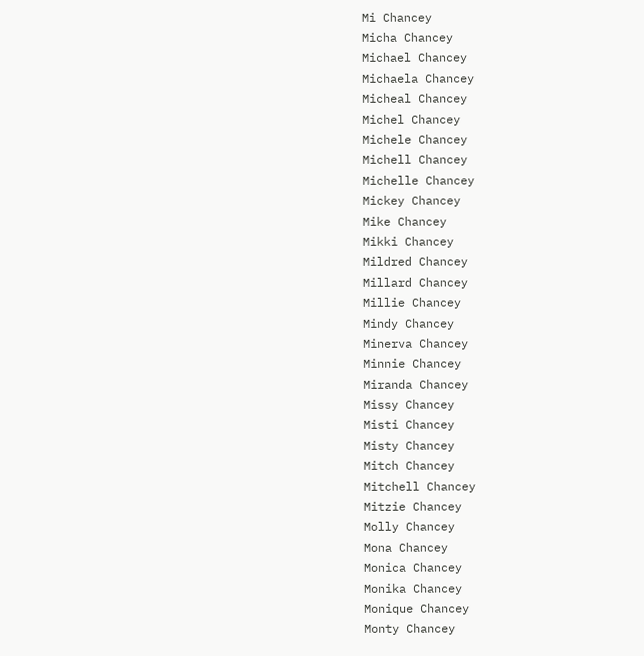Mi Chancey
Micha Chancey
Michael Chancey
Michaela Chancey
Micheal Chancey
Michel Chancey
Michele Chancey
Michell Chancey
Michelle Chancey
Mickey Chancey
Mike Chancey
Mikki Chancey
Mildred Chancey
Millard Chancey
Millie Chancey
Mindy Chancey
Minerva Chancey
Minnie Chancey
Miranda Chancey
Missy Chancey
Misti Chancey
Misty Chancey
Mitch Chancey
Mitchell Chancey
Mitzie Chancey
Molly Chancey
Mona Chancey
Monica Chancey
Monika Chancey
Monique Chancey
Monty Chancey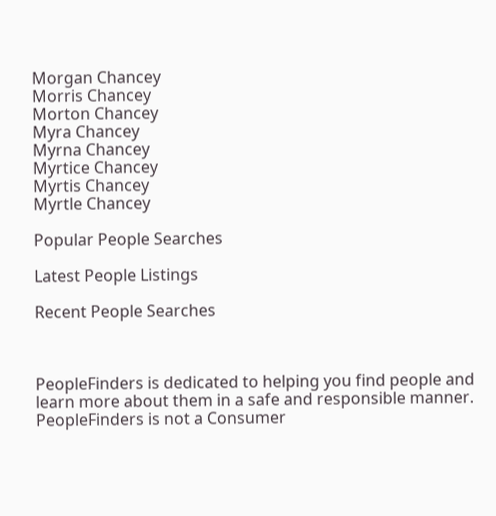Morgan Chancey
Morris Chancey
Morton Chancey
Myra Chancey
Myrna Chancey
Myrtice Chancey
Myrtis Chancey
Myrtle Chancey

Popular People Searches

Latest People Listings

Recent People Searches



PeopleFinders is dedicated to helping you find people and learn more about them in a safe and responsible manner. PeopleFinders is not a Consumer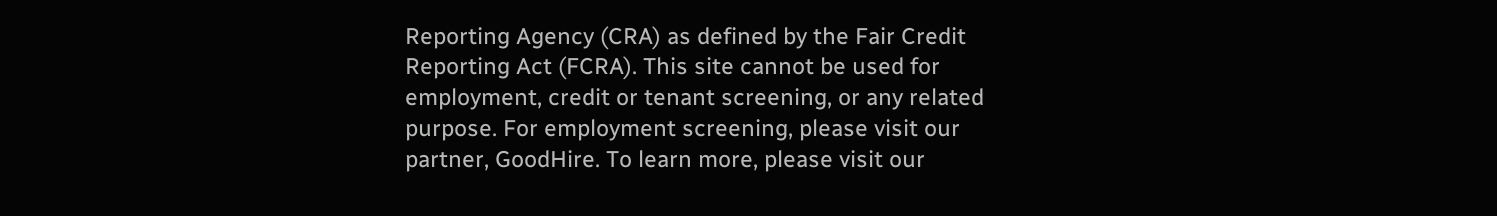Reporting Agency (CRA) as defined by the Fair Credit Reporting Act (FCRA). This site cannot be used for employment, credit or tenant screening, or any related purpose. For employment screening, please visit our partner, GoodHire. To learn more, please visit our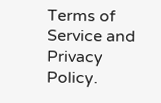Terms of Service and Privacy Policy.